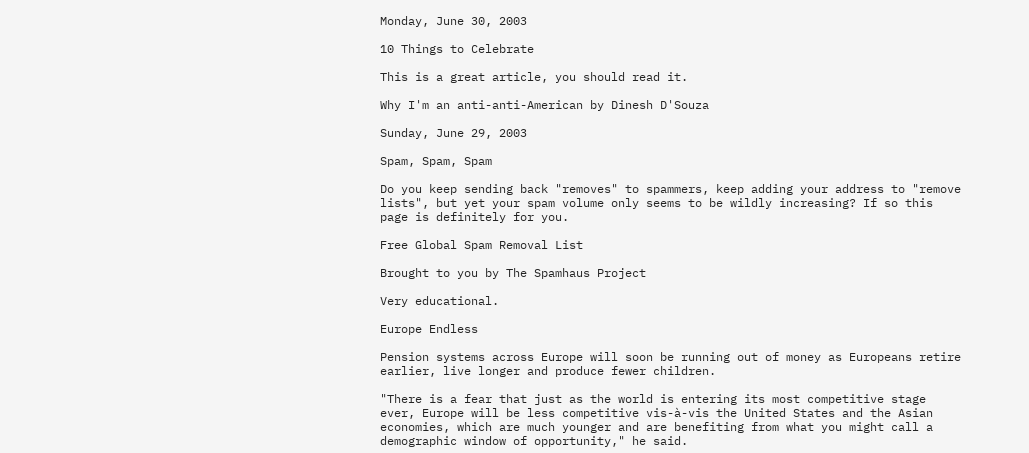Monday, June 30, 2003

10 Things to Celebrate

This is a great article, you should read it.

Why I'm an anti-anti-American by Dinesh D'Souza

Sunday, June 29, 2003

Spam, Spam, Spam

Do you keep sending back "removes" to spammers, keep adding your address to "remove lists", but yet your spam volume only seems to be wildly increasing? If so this page is definitely for you.

Free Global Spam Removal List

Brought to you by The Spamhaus Project

Very educational.

Europe Endless

Pension systems across Europe will soon be running out of money as Europeans retire earlier, live longer and produce fewer children.

"There is a fear that just as the world is entering its most competitive stage ever, Europe will be less competitive vis-à-vis the United States and the Asian economies, which are much younger and are benefiting from what you might call a demographic window of opportunity," he said.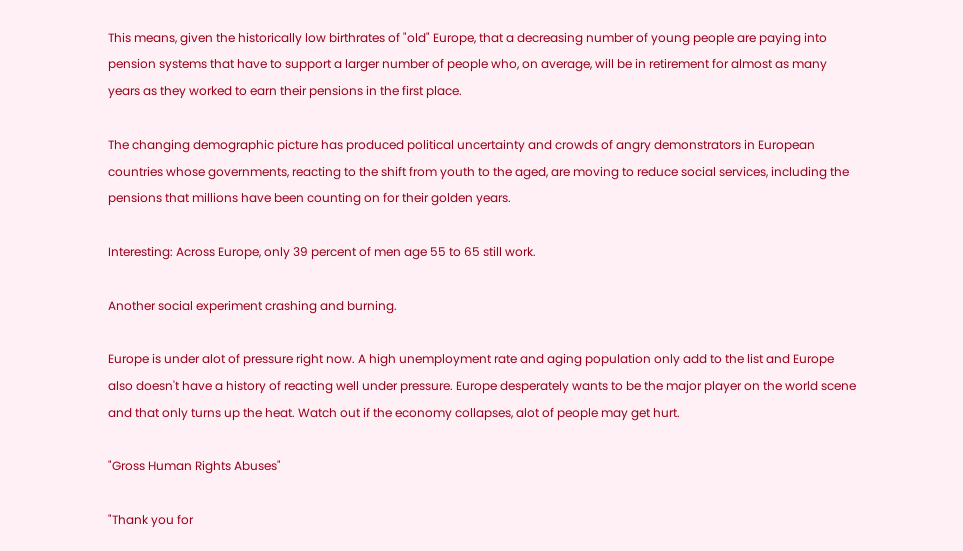This means, given the historically low birthrates of "old" Europe, that a decreasing number of young people are paying into pension systems that have to support a larger number of people who, on average, will be in retirement for almost as many years as they worked to earn their pensions in the first place.

The changing demographic picture has produced political uncertainty and crowds of angry demonstrators in European countries whose governments, reacting to the shift from youth to the aged, are moving to reduce social services, including the pensions that millions have been counting on for their golden years.

Interesting: Across Europe, only 39 percent of men age 55 to 65 still work.

Another social experiment crashing and burning.

Europe is under alot of pressure right now. A high unemployment rate and aging population only add to the list and Europe also doesn't have a history of reacting well under pressure. Europe desperately wants to be the major player on the world scene and that only turns up the heat. Watch out if the economy collapses, alot of people may get hurt.

"Gross Human Rights Abuses"

"Thank you for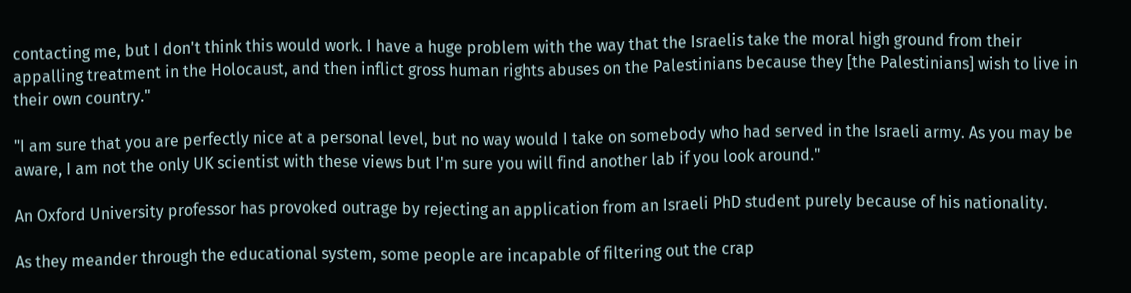contacting me, but I don't think this would work. I have a huge problem with the way that the Israelis take the moral high ground from their appalling treatment in the Holocaust, and then inflict gross human rights abuses on the Palestinians because they [the Palestinians] wish to live in their own country."

"I am sure that you are perfectly nice at a personal level, but no way would I take on somebody who had served in the Israeli army. As you may be aware, I am not the only UK scientist with these views but I'm sure you will find another lab if you look around."

An Oxford University professor has provoked outrage by rejecting an application from an Israeli PhD student purely because of his nationality.

As they meander through the educational system, some people are incapable of filtering out the crap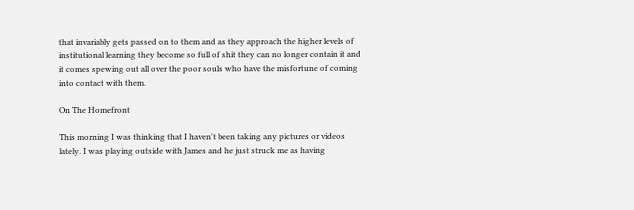that invariably gets passed on to them and as they approach the higher levels of institutional learning they become so full of shit they can no longer contain it and it comes spewing out all over the poor souls who have the misfortune of coming into contact with them.

On The Homefront

This morning I was thinking that I haven't been taking any pictures or videos lately. I was playing outside with James and he just struck me as having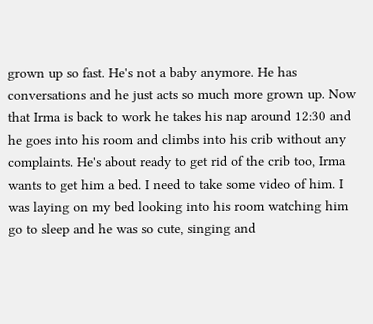grown up so fast. He's not a baby anymore. He has conversations and he just acts so much more grown up. Now that Irma is back to work he takes his nap around 12:30 and he goes into his room and climbs into his crib without any complaints. He's about ready to get rid of the crib too, Irma wants to get him a bed. I need to take some video of him. I was laying on my bed looking into his room watching him go to sleep and he was so cute, singing and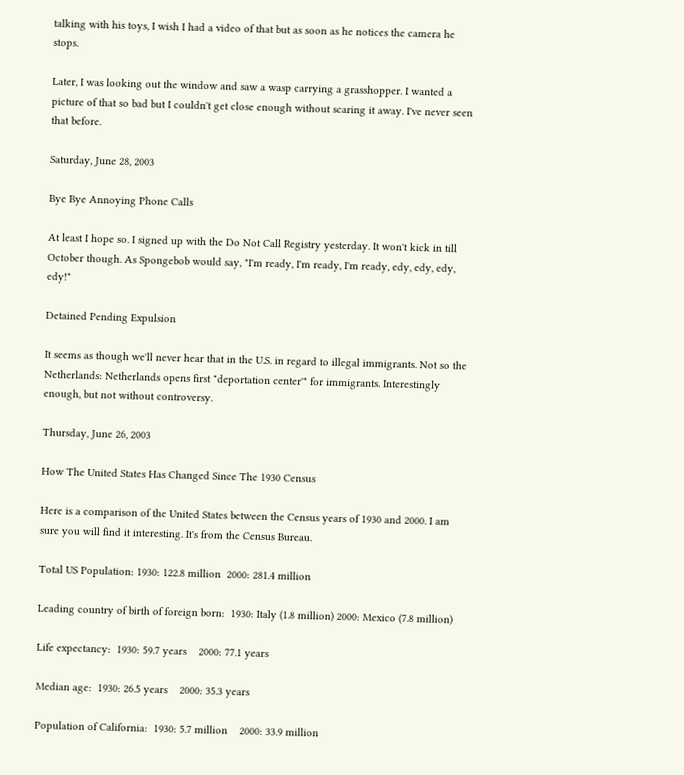talking with his toys, I wish I had a video of that but as soon as he notices the camera he stops.

Later, I was looking out the window and saw a wasp carrying a grasshopper. I wanted a picture of that so bad but I couldn't get close enough without scaring it away. I've never seen that before.

Saturday, June 28, 2003

Bye Bye Annoying Phone Calls

At least I hope so. I signed up with the Do Not Call Registry yesterday. It won't kick in till October though. As Spongebob would say, "I'm ready, I'm ready, I'm ready, edy, edy, edy, edy!"

Detained Pending Expulsion

It seems as though we'll never hear that in the U.S. in regard to illegal immigrants. Not so the Netherlands: Netherlands opens first "deportation center'" for immigrants. Interestingly enough, but not without controversy.

Thursday, June 26, 2003

How The United States Has Changed Since The 1930 Census

Here is a comparison of the United States between the Census years of 1930 and 2000. I am sure you will find it interesting. It's from the Census Bureau.

Total US Population: 1930: 122.8 million  2000: 281.4 million

Leading country of birth of foreign born:  1930: Italy (1.8 million) 2000: Mexico (7.8 million)

Life expectancy:  1930: 59.7 years    2000: 77.1 years

Median age:  1930: 26.5 years    2000: 35.3 years

Population of California:  1930: 5.7 million    2000: 33.9 million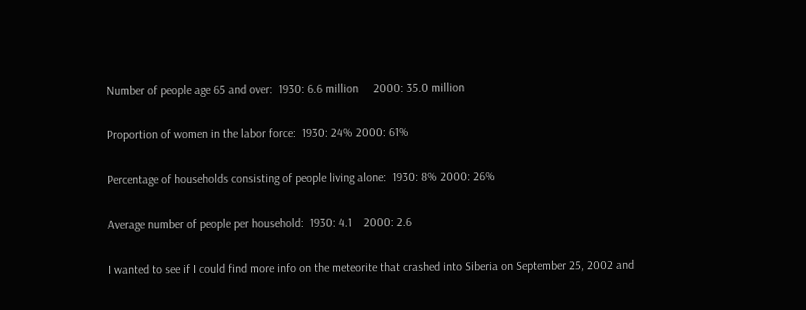Number of people age 65 and over:  1930: 6.6 million     2000: 35.0 million

Proportion of women in the labor force:  1930: 24% 2000: 61%

Percentage of households consisting of people living alone:  1930: 8% 2000: 26%

Average number of people per household:  1930: 4.1    2000: 2.6

I wanted to see if I could find more info on the meteorite that crashed into Siberia on September 25, 2002 and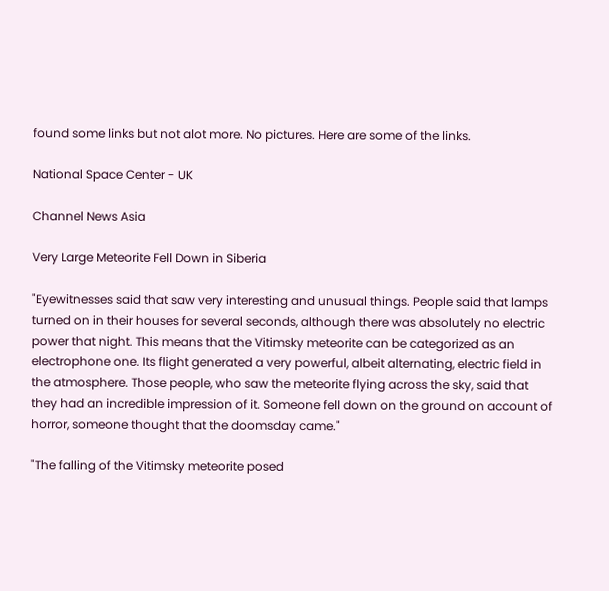found some links but not alot more. No pictures. Here are some of the links.

National Space Center - UK

Channel News Asia

Very Large Meteorite Fell Down in Siberia

"Eyewitnesses said that saw very interesting and unusual things. People said that lamps turned on in their houses for several seconds, although there was absolutely no electric power that night. This means that the Vitimsky meteorite can be categorized as an electrophone one. Its flight generated a very powerful, albeit alternating, electric field in the atmosphere. Those people, who saw the meteorite flying across the sky, said that they had an incredible impression of it. Someone fell down on the ground on account of horror, someone thought that the doomsday came."

"The falling of the Vitimsky meteorite posed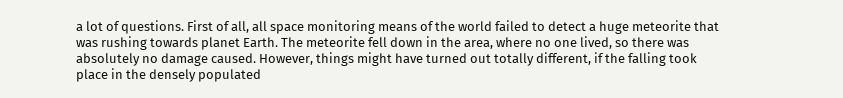a lot of questions. First of all, all space monitoring means of the world failed to detect a huge meteorite that was rushing towards planet Earth. The meteorite fell down in the area, where no one lived, so there was absolutely no damage caused. However, things might have turned out totally different, if the falling took place in the densely populated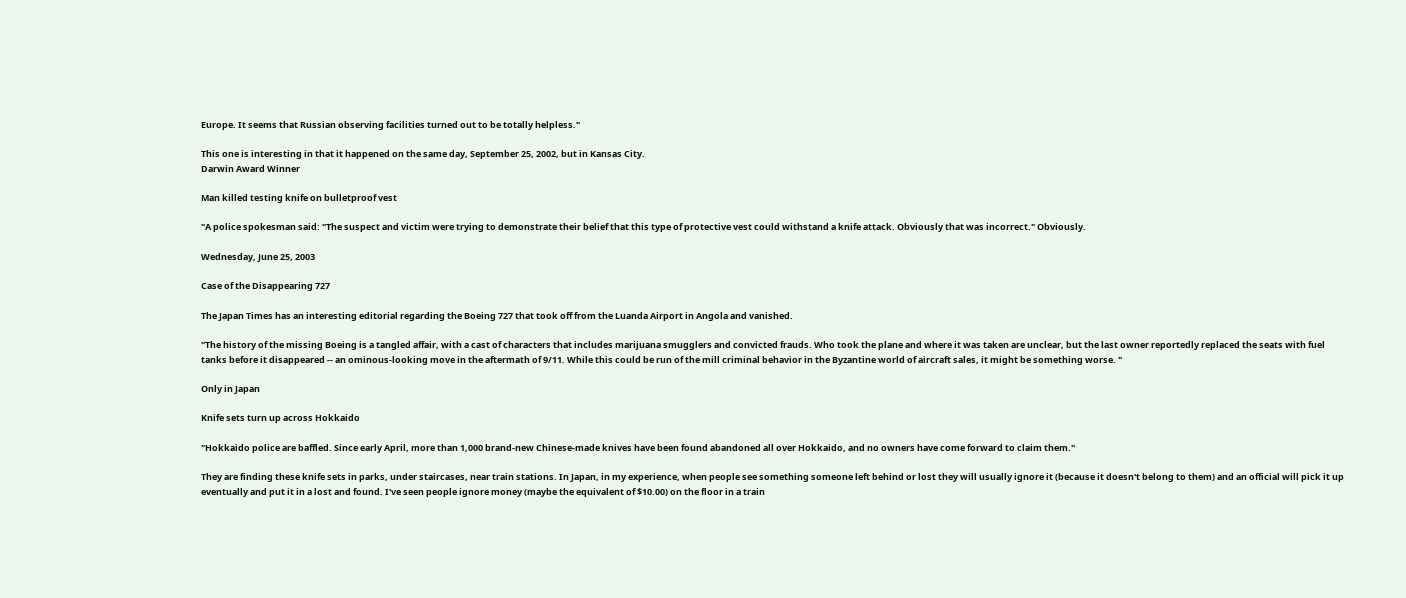Europe. It seems that Russian observing facilities turned out to be totally helpless."

This one is interesting in that it happened on the same day, September 25, 2002, but in Kansas City.
Darwin Award Winner

Man killed testing knife on bulletproof vest

"A police spokesman said: "The suspect and victim were trying to demonstrate their belief that this type of protective vest could withstand a knife attack. Obviously that was incorrect." Obviously.

Wednesday, June 25, 2003

Case of the Disappearing 727

The Japan Times has an interesting editorial regarding the Boeing 727 that took off from the Luanda Airport in Angola and vanished.

"The history of the missing Boeing is a tangled affair, with a cast of characters that includes marijuana smugglers and convicted frauds. Who took the plane and where it was taken are unclear, but the last owner reportedly replaced the seats with fuel tanks before it disappeared -- an ominous-looking move in the aftermath of 9/11. While this could be run of the mill criminal behavior in the Byzantine world of aircraft sales, it might be something worse. "

Only in Japan

Knife sets turn up across Hokkaido

"Hokkaido police are baffled. Since early April, more than 1,000 brand-new Chinese-made knives have been found abandoned all over Hokkaido, and no owners have come forward to claim them."

They are finding these knife sets in parks, under staircases, near train stations. In Japan, in my experience, when people see something someone left behind or lost they will usually ignore it (because it doesn't belong to them) and an official will pick it up eventually and put it in a lost and found. I've seen people ignore money (maybe the equivalent of $10.00) on the floor in a train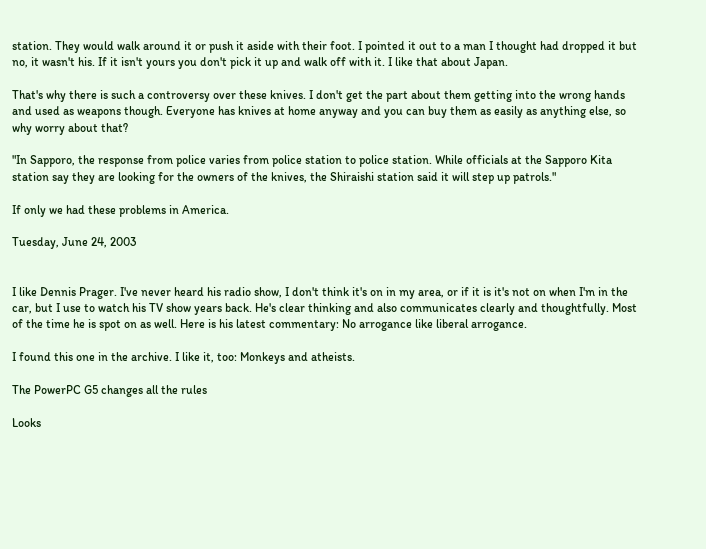station. They would walk around it or push it aside with their foot. I pointed it out to a man I thought had dropped it but no, it wasn't his. If it isn't yours you don't pick it up and walk off with it. I like that about Japan.

That's why there is such a controversy over these knives. I don't get the part about them getting into the wrong hands and used as weapons though. Everyone has knives at home anyway and you can buy them as easily as anything else, so why worry about that?

"In Sapporo, the response from police varies from police station to police station. While officials at the Sapporo Kita station say they are looking for the owners of the knives, the Shiraishi station said it will step up patrols."

If only we had these problems in America.

Tuesday, June 24, 2003


I like Dennis Prager. I've never heard his radio show, I don't think it's on in my area, or if it is it's not on when I'm in the car, but I use to watch his TV show years back. He's clear thinking and also communicates clearly and thoughtfully. Most of the time he is spot on as well. Here is his latest commentary: No arrogance like liberal arrogance.

I found this one in the archive. I like it, too: Monkeys and atheists.

The PowerPC G5 changes all the rules

Looks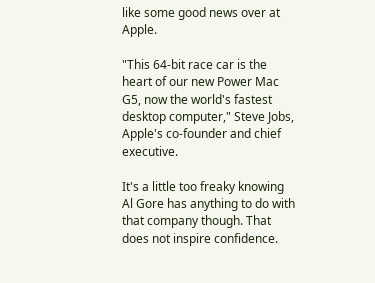like some good news over at Apple.

"This 64-bit race car is the heart of our new Power Mac G5, now the world's fastest desktop computer," Steve Jobs, Apple's co-founder and chief executive.

It's a little too freaky knowing Al Gore has anything to do with that company though. That does not inspire confidence.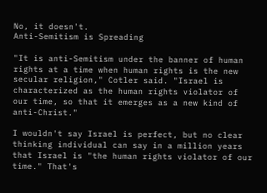No, it doesn't.
Anti-Semitism is Spreading

"It is anti-Semitism under the banner of human rights at a time when human rights is the new secular religion," Cotler said. "Israel is characterized as the human rights violator of our time, so that it emerges as a new kind of anti-Christ."

I wouldn't say Israel is perfect, but no clear thinking individual can say in a million years that Israel is "the human rights violator of our time." That's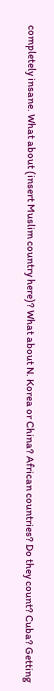completely insane. What about (insert Muslim country here)? What about N. Korea or China? African countries? Do they count? Cuba? Getting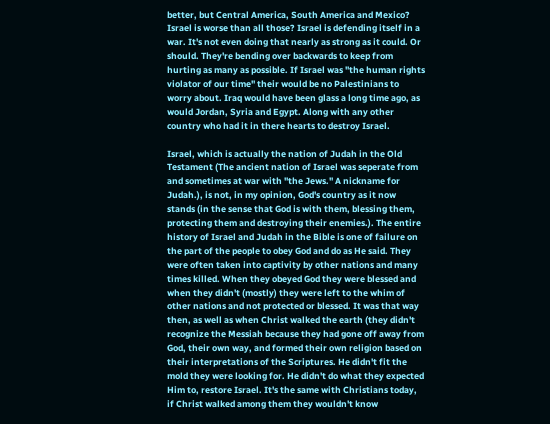better, but Central America, South America and Mexico? Israel is worse than all those? Israel is defending itself in a war. It's not even doing that nearly as strong as it could. Or should. They're bending over backwards to keep from hurting as many as possible. If Israel was "the human rights violator of our time" their would be no Palestinians to worry about. Iraq would have been glass a long time ago, as would Jordan, Syria and Egypt. Along with any other country who had it in there hearts to destroy Israel.

Israel, which is actually the nation of Judah in the Old Testament (The ancient nation of Israel was seperate from and sometimes at war with "the Jews." A nickname for Judah.), is not, in my opinion, God's country as it now stands (in the sense that God is with them, blessing them, protecting them and destroying their enemies.). The entire history of Israel and Judah in the Bible is one of failure on the part of the people to obey God and do as He said. They were often taken into captivity by other nations and many times killed. When they obeyed God they were blessed and when they didn't (mostly) they were left to the whim of other nations and not protected or blessed. It was that way then, as well as when Christ walked the earth (they didn't recognize the Messiah because they had gone off away from God, their own way, and formed their own religion based on their interpretations of the Scriptures. He didn't fit the mold they were looking for. He didn't do what they expected Him to, restore Israel. It's the same with Christians today, if Christ walked among them they wouldn't know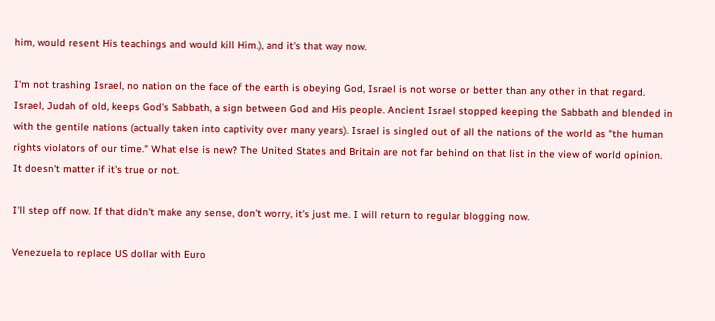him, would resent His teachings and would kill Him.), and it's that way now.

I'm not trashing Israel, no nation on the face of the earth is obeying God, Israel is not worse or better than any other in that regard. Israel, Judah of old, keeps God's Sabbath, a sign between God and His people. Ancient Israel stopped keeping the Sabbath and blended in with the gentile nations (actually taken into captivity over many years). Israel is singled out of all the nations of the world as "the human rights violators of our time." What else is new? The United States and Britain are not far behind on that list in the view of world opinion. It doesn't matter if it's true or not.

I'll step off now. If that didn't make any sense, don't worry, it's just me. I will return to regular blogging now.

Venezuela to replace US dollar with Euro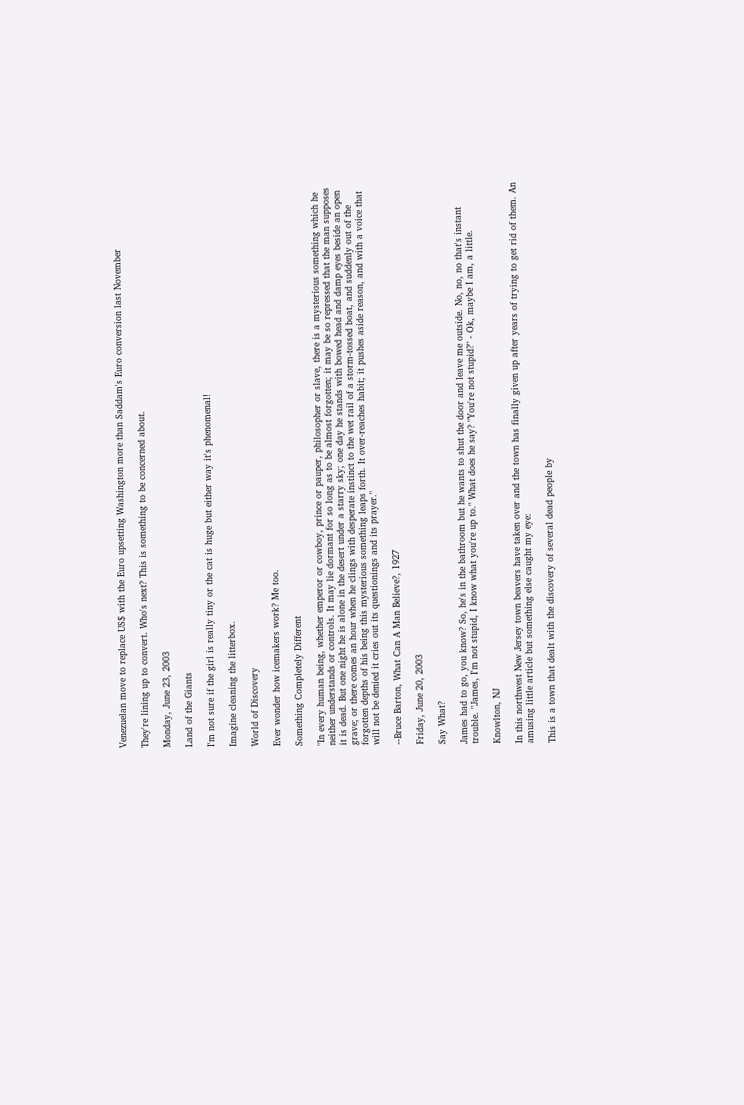Venezuelan move to replace US$ with the Euro upsetting Washington more than Saddam's Euro conversion last November

They're lining up to convert. Who's next? This is something to be concerned about.

Monday, June 23, 2003

Land of the Giants

I'm not sure if the girl is really tiny or the cat is huge but either way it's phenomenal!

Imagine cleaning the litterbox.

World of Discovery

Ever wonder how icemakers work? Me too.

Something Completely Different

"In every human being, whether emperor or cowboy, prince or pauper, philosopher or slave, there is a mysterious something which he neither understands or controls. It may lie dormant for so long as to be almost forgotten; it may be so repressed that the man supposes it is dead. But one night he is alone in the desert under a starry sky; one day he stands with bowed head and damp eyes beside an open grave; or there comes an hour when he clings with desperate instinct to the wet rail of a storm-tossed boat, and suddenly out of the forgotten depths of his being this mysterious something leaps forth. It over-reaches habit; it pushes aside reason, and with a voice that will not be denied it cries out its questionings and its prayer."

--Bruce Barton, What Can A Man Believe?, 1927

Friday, June 20, 2003

Say What?

James had to go, you know? So, he's in the bathroom but he wants to shut the door and leave me outside. No, no, no that's instant trouble. "James, I'm not stupid, I know what you're up to." What does he say? "You're not stupid?" - Ok, maybe I am, a little.

Knowlton, NJ

In this northwest New Jersey town beavers have taken over and the town has finally given up after years of trying to get rid of them. An amusing little article but something else caught my eye:

This is a town that dealt with the discovery of several dead people by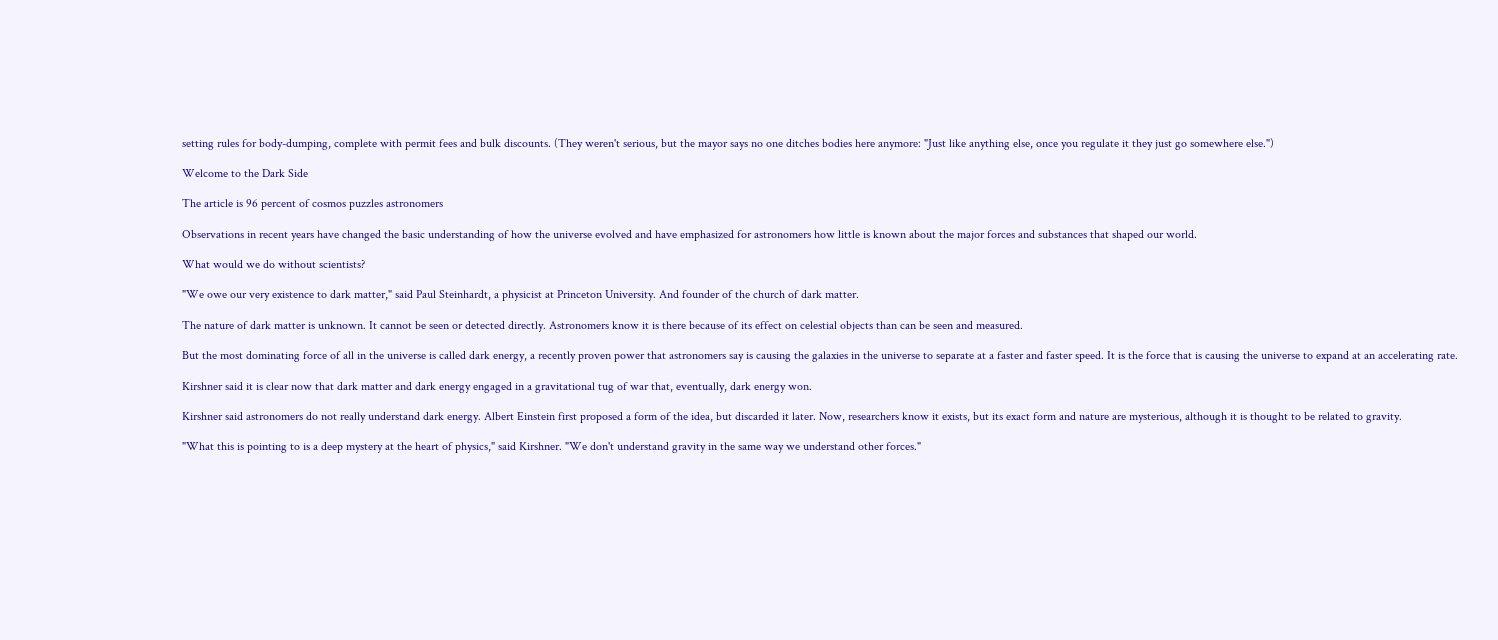setting rules for body-dumping, complete with permit fees and bulk discounts. (They weren't serious, but the mayor says no one ditches bodies here anymore: "Just like anything else, once you regulate it they just go somewhere else.")

Welcome to the Dark Side

The article is 96 percent of cosmos puzzles astronomers

Observations in recent years have changed the basic understanding of how the universe evolved and have emphasized for astronomers how little is known about the major forces and substances that shaped our world.

What would we do without scientists?

"We owe our very existence to dark matter," said Paul Steinhardt, a physicist at Princeton University. And founder of the church of dark matter.

The nature of dark matter is unknown. It cannot be seen or detected directly. Astronomers know it is there because of its effect on celestial objects than can be seen and measured.

But the most dominating force of all in the universe is called dark energy, a recently proven power that astronomers say is causing the galaxies in the universe to separate at a faster and faster speed. It is the force that is causing the universe to expand at an accelerating rate.

Kirshner said it is clear now that dark matter and dark energy engaged in a gravitational tug of war that, eventually, dark energy won.

Kirshner said astronomers do not really understand dark energy. Albert Einstein first proposed a form of the idea, but discarded it later. Now, researchers know it exists, but its exact form and nature are mysterious, although it is thought to be related to gravity.

"What this is pointing to is a deep mystery at the heart of physics," said Kirshner. "We don't understand gravity in the same way we understand other forces."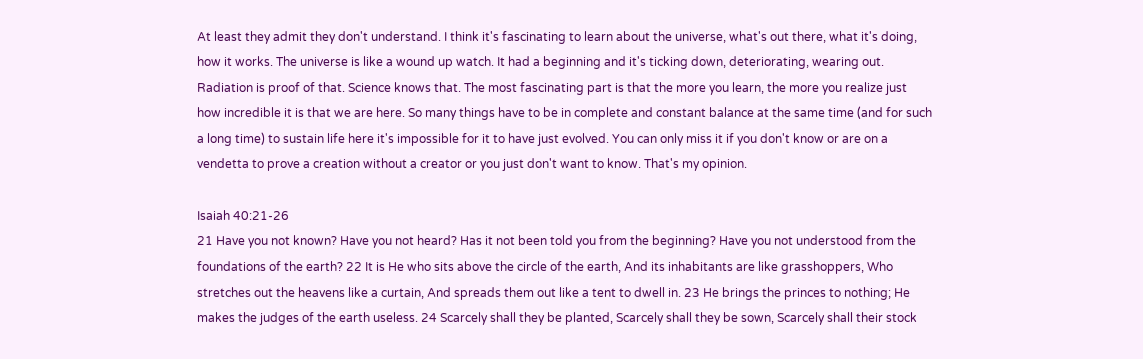At least they admit they don't understand. I think it's fascinating to learn about the universe, what's out there, what it's doing, how it works. The universe is like a wound up watch. It had a beginning and it's ticking down, deteriorating, wearing out. Radiation is proof of that. Science knows that. The most fascinating part is that the more you learn, the more you realize just how incredible it is that we are here. So many things have to be in complete and constant balance at the same time (and for such a long time) to sustain life here it's impossible for it to have just evolved. You can only miss it if you don't know or are on a vendetta to prove a creation without a creator or you just don't want to know. That's my opinion.

Isaiah 40:21-26
21 Have you not known? Have you not heard? Has it not been told you from the beginning? Have you not understood from the foundations of the earth? 22 It is He who sits above the circle of the earth, And its inhabitants are like grasshoppers, Who stretches out the heavens like a curtain, And spreads them out like a tent to dwell in. 23 He brings the princes to nothing; He makes the judges of the earth useless. 24 Scarcely shall they be planted, Scarcely shall they be sown, Scarcely shall their stock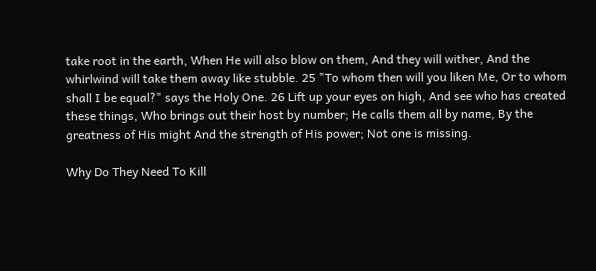take root in the earth, When He will also blow on them, And they will wither, And the whirlwind will take them away like stubble. 25 "To whom then will you liken Me, Or to whom shall I be equal?" says the Holy One. 26 Lift up your eyes on high, And see who has created these things, Who brings out their host by number; He calls them all by name, By the greatness of His might And the strength of His power; Not one is missing.

Why Do They Need To Kill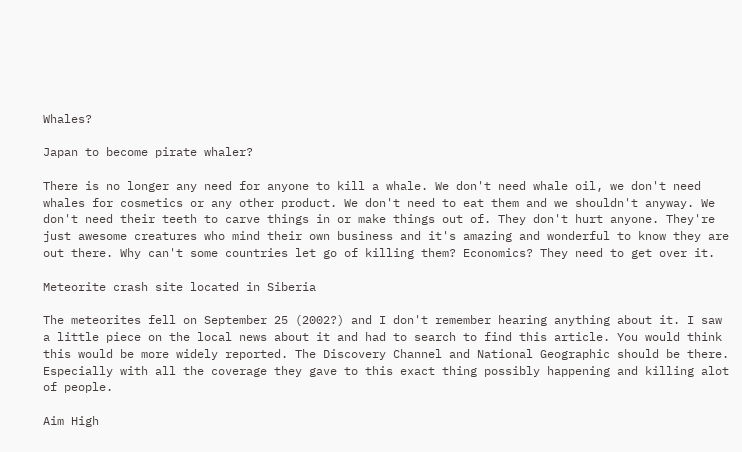Whales?

Japan to become pirate whaler?

There is no longer any need for anyone to kill a whale. We don't need whale oil, we don't need whales for cosmetics or any other product. We don't need to eat them and we shouldn't anyway. We don't need their teeth to carve things in or make things out of. They don't hurt anyone. They're just awesome creatures who mind their own business and it's amazing and wonderful to know they are out there. Why can't some countries let go of killing them? Economics? They need to get over it.

Meteorite crash site located in Siberia

The meteorites fell on September 25 (2002?) and I don't remember hearing anything about it. I saw a little piece on the local news about it and had to search to find this article. You would think this would be more widely reported. The Discovery Channel and National Geographic should be there. Especially with all the coverage they gave to this exact thing possibly happening and killing alot of people.

Aim High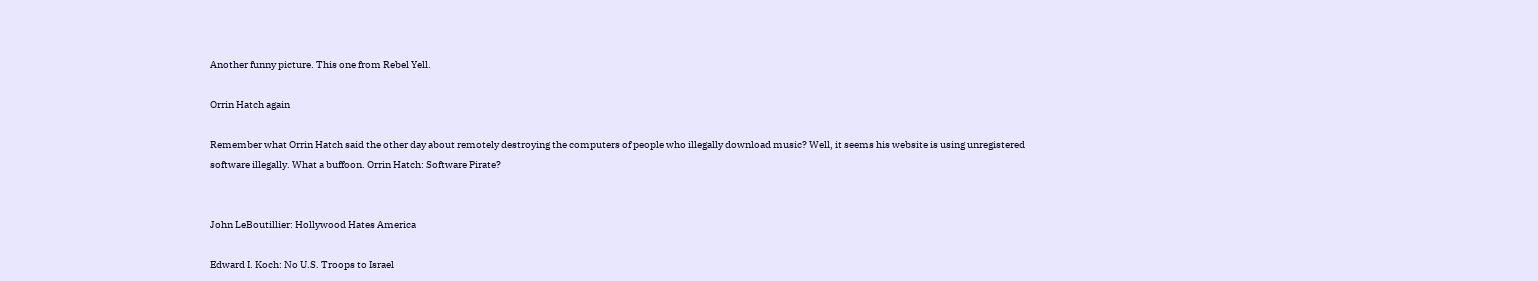Another funny picture. This one from Rebel Yell.

Orrin Hatch again

Remember what Orrin Hatch said the other day about remotely destroying the computers of people who illegally download music? Well, it seems his website is using unregistered software illegally. What a buffoon. Orrin Hatch: Software Pirate?


John LeBoutillier: Hollywood Hates America

Edward I. Koch: No U.S. Troops to Israel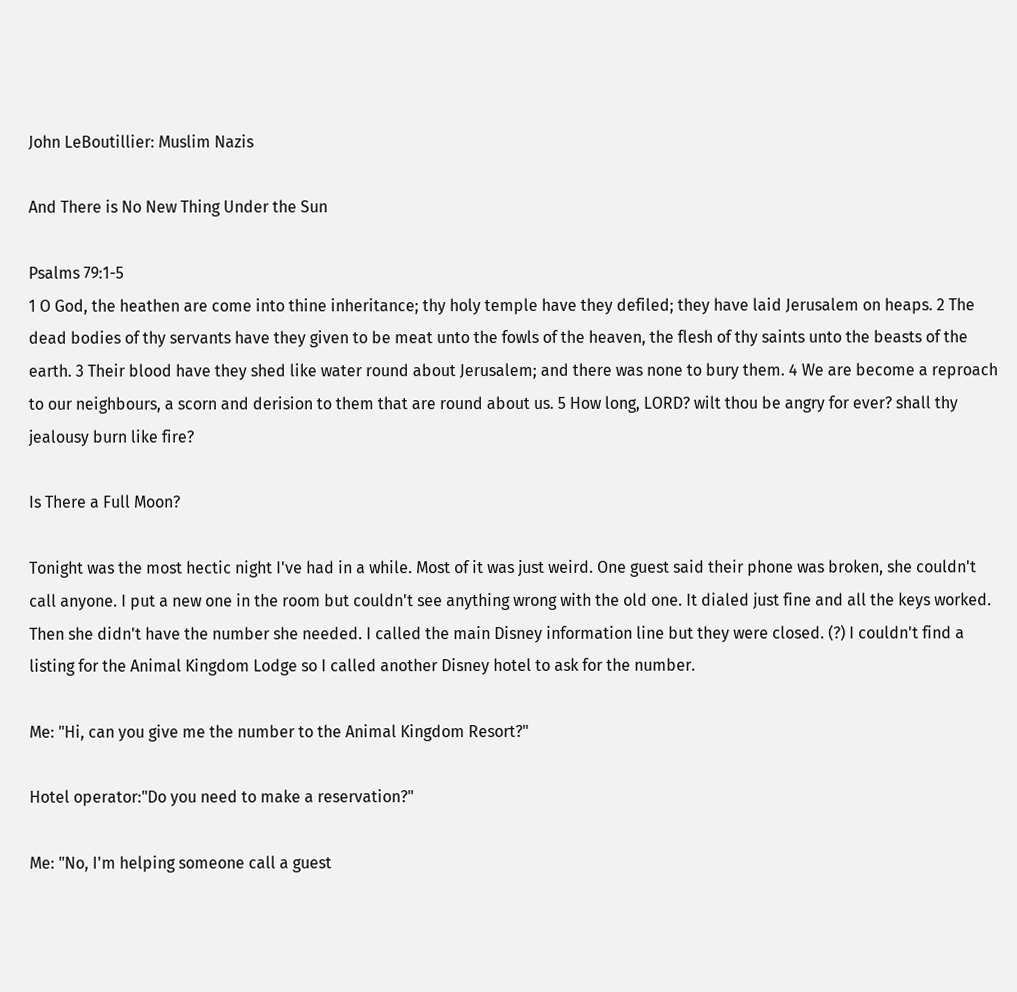John LeBoutillier: Muslim Nazis

And There is No New Thing Under the Sun

Psalms 79:1-5
1 O God, the heathen are come into thine inheritance; thy holy temple have they defiled; they have laid Jerusalem on heaps. 2 The dead bodies of thy servants have they given to be meat unto the fowls of the heaven, the flesh of thy saints unto the beasts of the earth. 3 Their blood have they shed like water round about Jerusalem; and there was none to bury them. 4 We are become a reproach to our neighbours, a scorn and derision to them that are round about us. 5 How long, LORD? wilt thou be angry for ever? shall thy jealousy burn like fire?

Is There a Full Moon?

Tonight was the most hectic night I've had in a while. Most of it was just weird. One guest said their phone was broken, she couldn't call anyone. I put a new one in the room but couldn't see anything wrong with the old one. It dialed just fine and all the keys worked. Then she didn't have the number she needed. I called the main Disney information line but they were closed. (?) I couldn't find a listing for the Animal Kingdom Lodge so I called another Disney hotel to ask for the number.

Me: "Hi, can you give me the number to the Animal Kingdom Resort?"

Hotel operator:"Do you need to make a reservation?"

Me: "No, I'm helping someone call a guest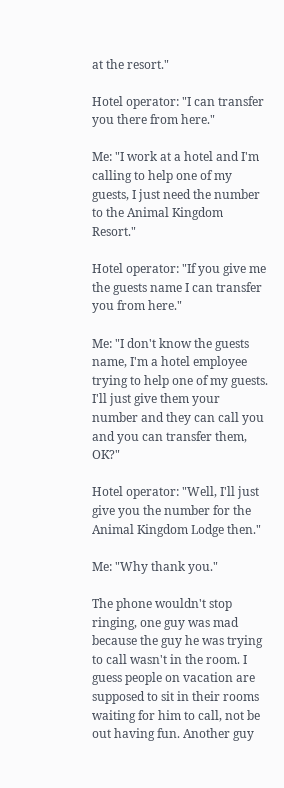at the resort."

Hotel operator: "I can transfer you there from here."

Me: "I work at a hotel and I'm calling to help one of my guests, I just need the number to the Animal Kingdom Resort."

Hotel operator: "If you give me the guests name I can transfer you from here."

Me: "I don't know the guests name, I'm a hotel employee trying to help one of my guests. I'll just give them your number and they can call you and you can transfer them, OK?"

Hotel operator: "Well, I'll just give you the number for the Animal Kingdom Lodge then."

Me: "Why thank you."

The phone wouldn't stop ringing, one guy was mad because the guy he was trying to call wasn't in the room. I guess people on vacation are supposed to sit in their rooms waiting for him to call, not be out having fun. Another guy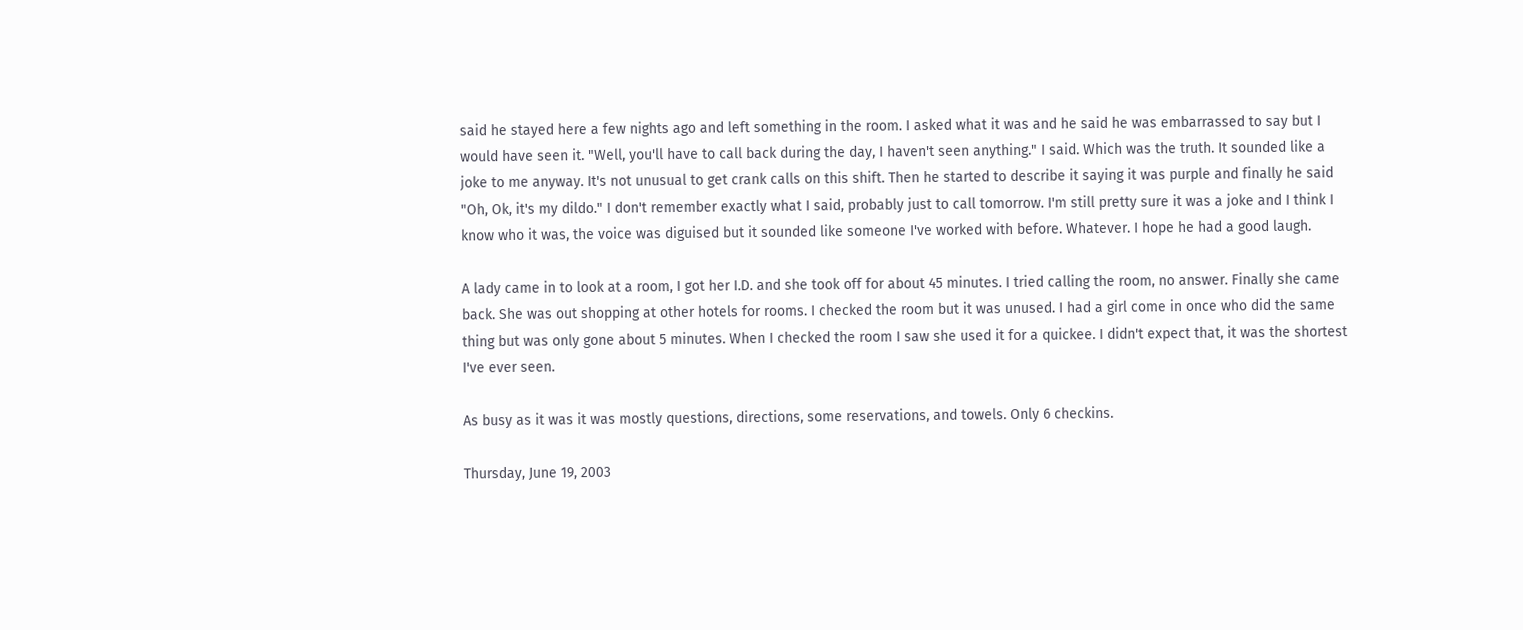said he stayed here a few nights ago and left something in the room. I asked what it was and he said he was embarrassed to say but I would have seen it. "Well, you'll have to call back during the day, I haven't seen anything." I said. Which was the truth. It sounded like a joke to me anyway. It's not unusual to get crank calls on this shift. Then he started to describe it saying it was purple and finally he said "Oh, Ok, it's my dildo." I don't remember exactly what I said, probably just to call tomorrow. I'm still pretty sure it was a joke and I think I know who it was, the voice was diguised but it sounded like someone I've worked with before. Whatever. I hope he had a good laugh.

A lady came in to look at a room, I got her I.D. and she took off for about 45 minutes. I tried calling the room, no answer. Finally she came back. She was out shopping at other hotels for rooms. I checked the room but it was unused. I had a girl come in once who did the same thing but was only gone about 5 minutes. When I checked the room I saw she used it for a quickee. I didn't expect that, it was the shortest I've ever seen.

As busy as it was it was mostly questions, directions, some reservations, and towels. Only 6 checkins.

Thursday, June 19, 2003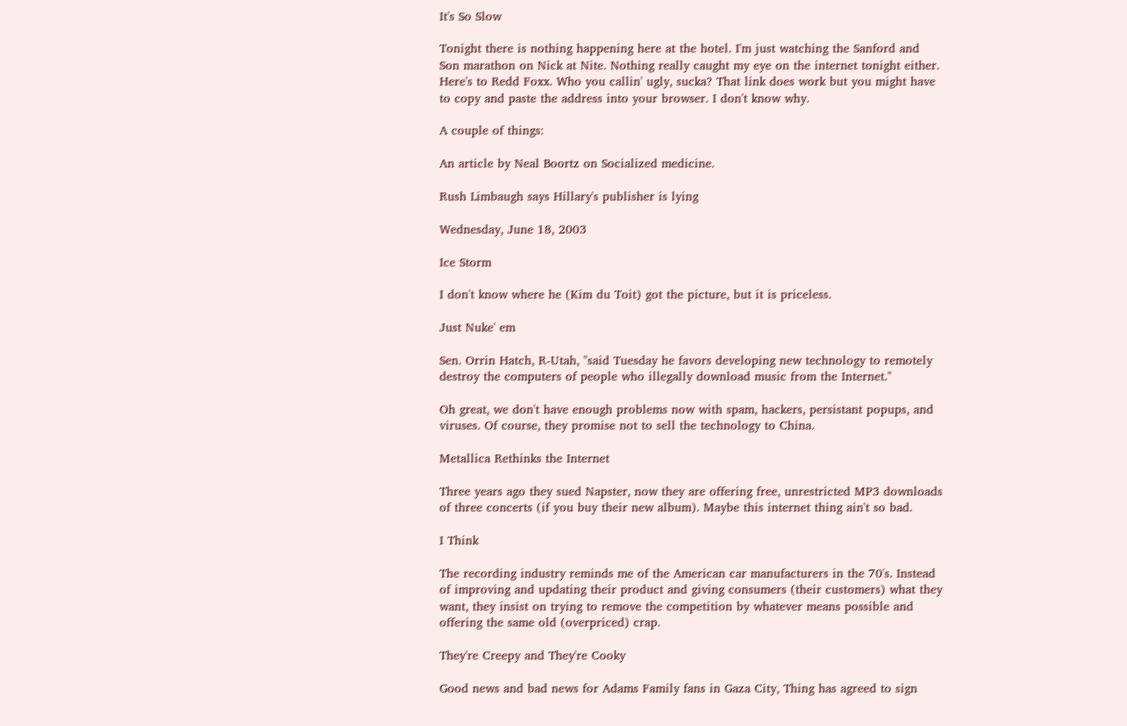It's So Slow

Tonight there is nothing happening here at the hotel. I'm just watching the Sanford and Son marathon on Nick at Nite. Nothing really caught my eye on the internet tonight either. Here's to Redd Foxx. Who you callin' ugly, sucka? That link does work but you might have to copy and paste the address into your browser. I don't know why.

A couple of things:

An article by Neal Boortz on Socialized medicine.

Rush Limbaugh says Hillary's publisher is lying

Wednesday, June 18, 2003

Ice Storm

I don't know where he (Kim du Toit) got the picture, but it is priceless.

Just Nuke' em

Sen. Orrin Hatch, R-Utah, "said Tuesday he favors developing new technology to remotely destroy the computers of people who illegally download music from the Internet."

Oh great, we don't have enough problems now with spam, hackers, persistant popups, and viruses. Of course, they promise not to sell the technology to China.

Metallica Rethinks the Internet

Three years ago they sued Napster, now they are offering free, unrestricted MP3 downloads of three concerts (if you buy their new album). Maybe this internet thing ain't so bad.

I Think

The recording industry reminds me of the American car manufacturers in the 70's. Instead of improving and updating their product and giving consumers (their customers) what they want, they insist on trying to remove the competition by whatever means possible and offering the same old (overpriced) crap.

They're Creepy and They're Cooky

Good news and bad news for Adams Family fans in Gaza City, Thing has agreed to sign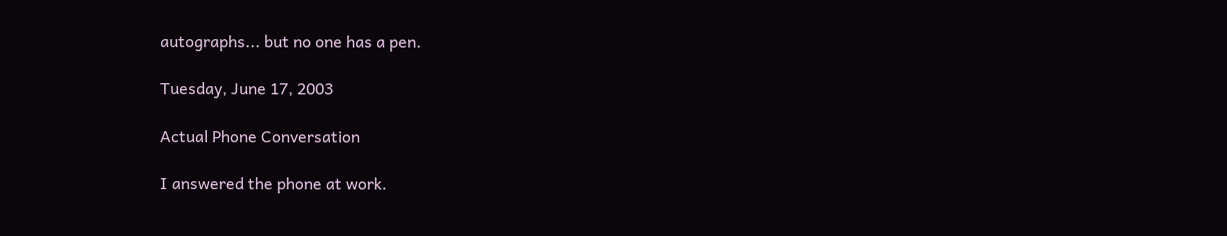autographs... but no one has a pen.

Tuesday, June 17, 2003

Actual Phone Conversation

I answered the phone at work.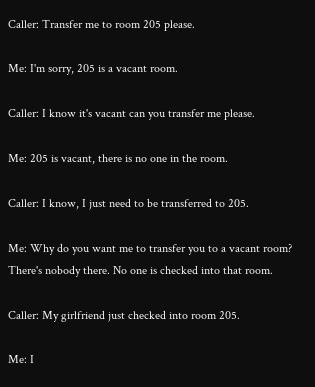Caller: Transfer me to room 205 please.

Me: I'm sorry, 205 is a vacant room.

Caller: I know it's vacant can you transfer me please.

Me: 205 is vacant, there is no one in the room.

Caller: I know, I just need to be transferred to 205.

Me: Why do you want me to transfer you to a vacant room? There's nobody there. No one is checked into that room.

Caller: My girlfriend just checked into room 205.

Me: I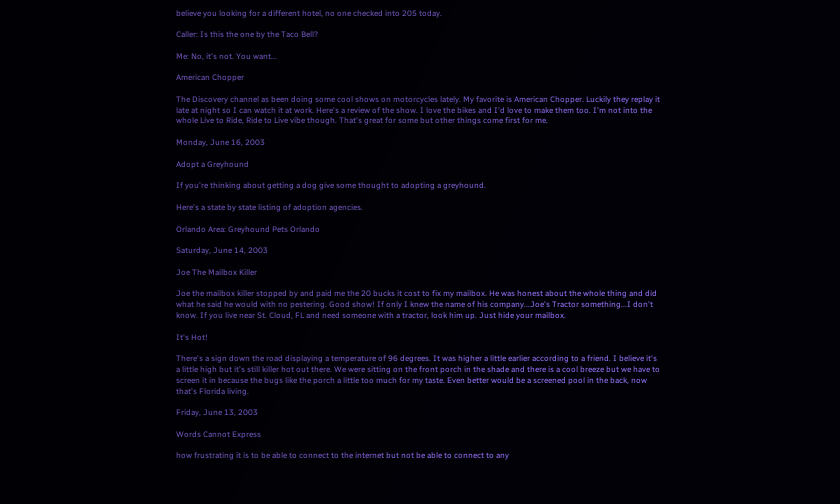believe you looking for a different hotel, no one checked into 205 today.

Caller: Is this the one by the Taco Bell?

Me: No, it's not. You want...

American Chopper

The Discovery channel as been doing some cool shows on motorcycles lately. My favorite is American Chopper. Luckily they replay it late at night so I can watch it at work. Here's a review of the show. I love the bikes and I'd love to make them too. I'm not into the whole Live to Ride, Ride to Live vibe though. That's great for some but other things come first for me.

Monday, June 16, 2003

Adopt a Greyhound

If you're thinking about getting a dog give some thought to adopting a greyhound.

Here's a state by state listing of adoption agencies.

Orlando Area: Greyhound Pets Orlando

Saturday, June 14, 2003

Joe The Mailbox Killer

Joe the mailbox killer stopped by and paid me the 20 bucks it cost to fix my mailbox. He was honest about the whole thing and did what he said he would with no pestering. Good show! If only I knew the name of his company...Joe's Tractor something...I don't know. If you live near St. Cloud, FL and need someone with a tractor, look him up. Just hide your mailbox.

It's Hot!

There's a sign down the road displaying a temperature of 96 degrees. It was higher a little earlier according to a friend. I believe it's a little high but it's still killer hot out there. We were sitting on the front porch in the shade and there is a cool breeze but we have to screen it in because the bugs like the porch a little too much for my taste. Even better would be a screened pool in the back, now that's Florida living.

Friday, June 13, 2003

Words Cannot Express

how frustrating it is to be able to connect to the internet but not be able to connect to any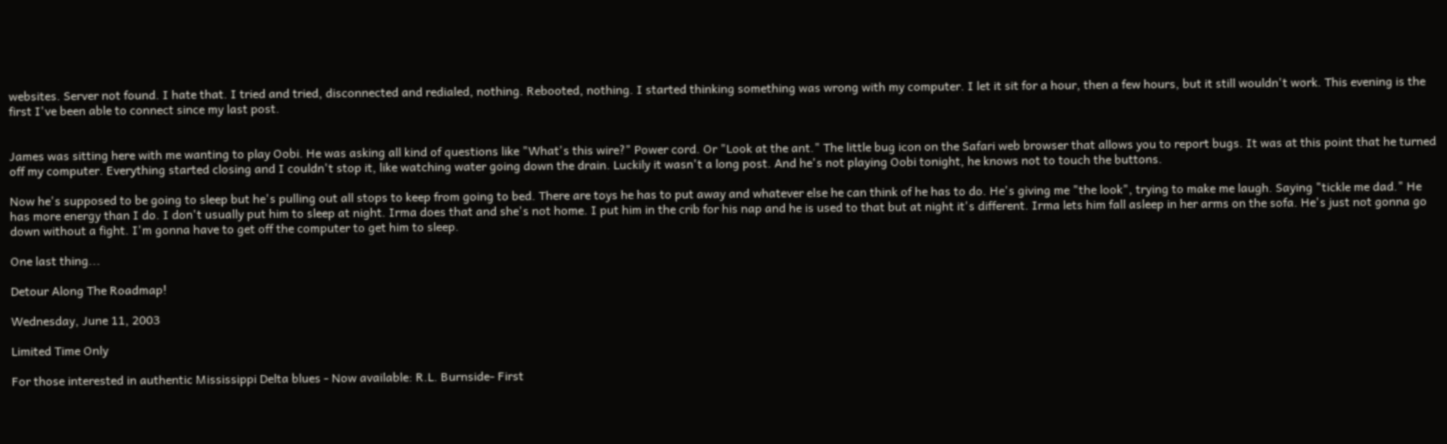websites. Server not found. I hate that. I tried and tried, disconnected and redialed, nothing. Rebooted, nothing. I started thinking something was wrong with my computer. I let it sit for a hour, then a few hours, but it still wouldn't work. This evening is the first I've been able to connect since my last post.


James was sitting here with me wanting to play Oobi. He was asking all kind of questions like "What's this wire?" Power cord. Or "Look at the ant." The little bug icon on the Safari web browser that allows you to report bugs. It was at this point that he turned off my computer. Everything started closing and I couldn't stop it, like watching water going down the drain. Luckily it wasn't a long post. And he's not playing Oobi tonight, he knows not to touch the buttons.

Now he's supposed to be going to sleep but he's pulling out all stops to keep from going to bed. There are toys he has to put away and whatever else he can think of he has to do. He's giving me "the look", trying to make me laugh. Saying "tickle me dad." He has more energy than I do. I don't usually put him to sleep at night. Irma does that and she's not home. I put him in the crib for his nap and he is used to that but at night it's different. Irma lets him fall asleep in her arms on the sofa. He's just not gonna go down without a fight. I'm gonna have to get off the computer to get him to sleep.

One last thing...

Detour Along The Roadmap!

Wednesday, June 11, 2003

Limited Time Only

For those interested in authentic Mississippi Delta blues - Now available: R.L. Burnside- First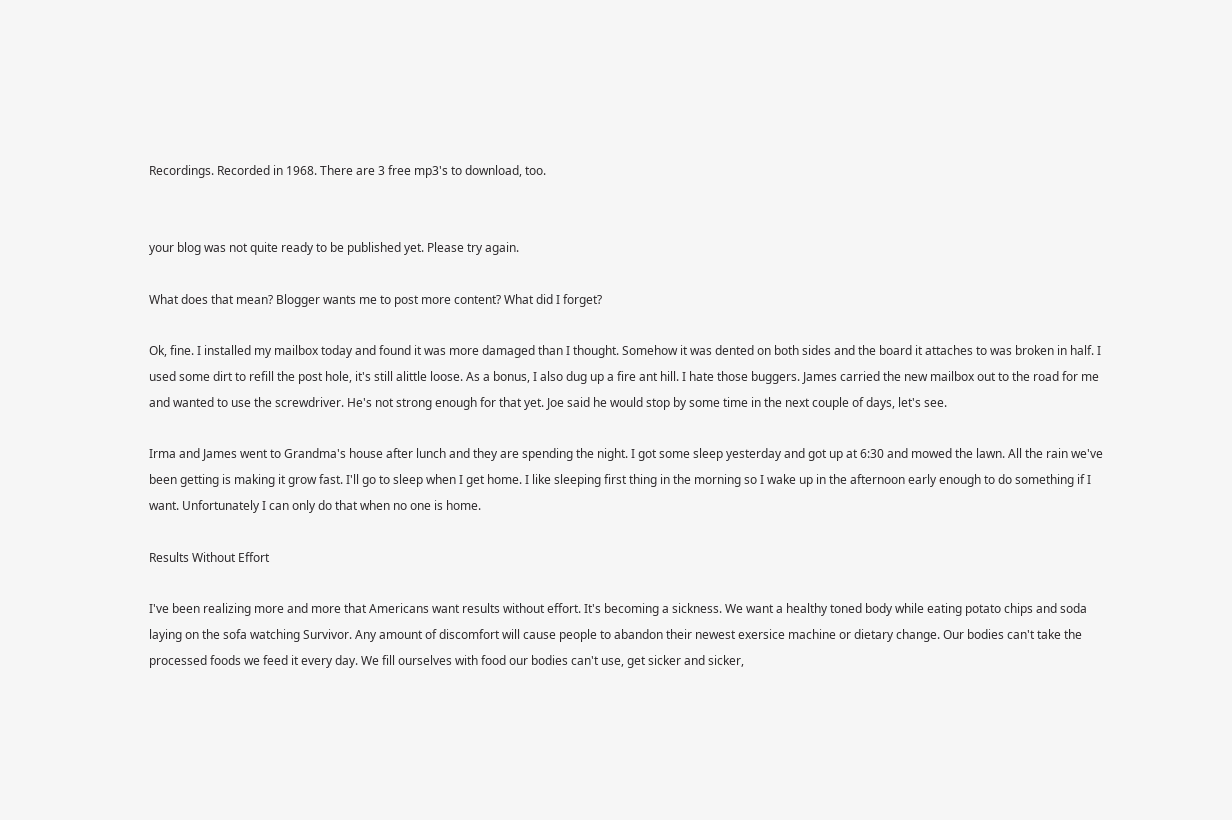Recordings. Recorded in 1968. There are 3 free mp3's to download, too.


your blog was not quite ready to be published yet. Please try again.

What does that mean? Blogger wants me to post more content? What did I forget?

Ok, fine. I installed my mailbox today and found it was more damaged than I thought. Somehow it was dented on both sides and the board it attaches to was broken in half. I used some dirt to refill the post hole, it's still alittle loose. As a bonus, I also dug up a fire ant hill. I hate those buggers. James carried the new mailbox out to the road for me and wanted to use the screwdriver. He's not strong enough for that yet. Joe said he would stop by some time in the next couple of days, let's see.

Irma and James went to Grandma's house after lunch and they are spending the night. I got some sleep yesterday and got up at 6:30 and mowed the lawn. All the rain we've been getting is making it grow fast. I'll go to sleep when I get home. I like sleeping first thing in the morning so I wake up in the afternoon early enough to do something if I want. Unfortunately I can only do that when no one is home.

Results Without Effort

I've been realizing more and more that Americans want results without effort. It's becoming a sickness. We want a healthy toned body while eating potato chips and soda laying on the sofa watching Survivor. Any amount of discomfort will cause people to abandon their newest exersice machine or dietary change. Our bodies can't take the processed foods we feed it every day. We fill ourselves with food our bodies can't use, get sicker and sicker,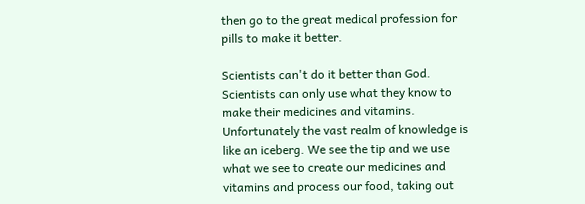then go to the great medical profession for pills to make it better.

Scientists can't do it better than God. Scientists can only use what they know to make their medicines and vitamins. Unfortunately the vast realm of knowledge is like an iceberg. We see the tip and we use what we see to create our medicines and vitamins and process our food, taking out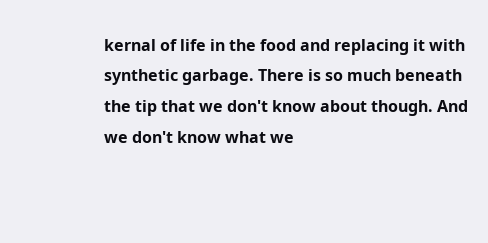kernal of life in the food and replacing it with synthetic garbage. There is so much beneath the tip that we don't know about though. And we don't know what we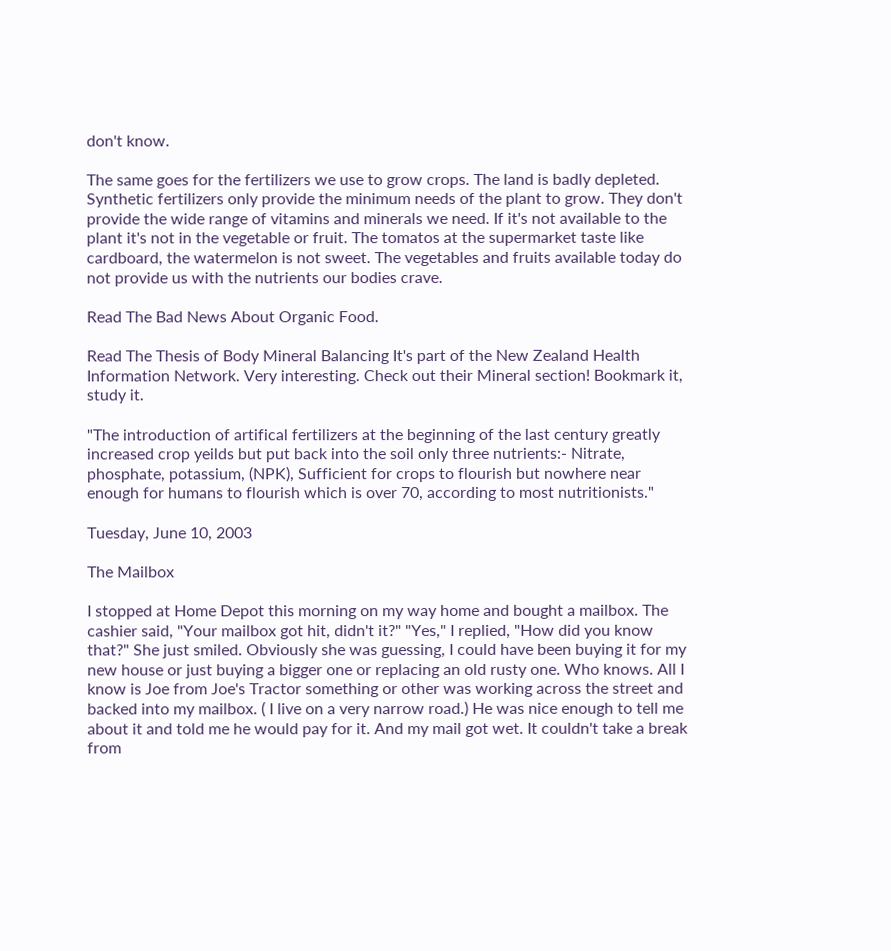don't know.

The same goes for the fertilizers we use to grow crops. The land is badly depleted. Synthetic fertilizers only provide the minimum needs of the plant to grow. They don't provide the wide range of vitamins and minerals we need. If it's not available to the plant it's not in the vegetable or fruit. The tomatos at the supermarket taste like cardboard, the watermelon is not sweet. The vegetables and fruits available today do not provide us with the nutrients our bodies crave.

Read The Bad News About Organic Food.

Read The Thesis of Body Mineral Balancing It's part of the New Zealand Health Information Network. Very interesting. Check out their Mineral section! Bookmark it, study it.

"The introduction of artifical fertilizers at the beginning of the last century greatly increased crop yeilds but put back into the soil only three nutrients:- Nitrate, phosphate, potassium, (NPK), Sufficient for crops to flourish but nowhere near enough for humans to flourish which is over 70, according to most nutritionists."

Tuesday, June 10, 2003

The Mailbox

I stopped at Home Depot this morning on my way home and bought a mailbox. The cashier said, "Your mailbox got hit, didn't it?" "Yes," I replied, "How did you know that?" She just smiled. Obviously she was guessing, I could have been buying it for my new house or just buying a bigger one or replacing an old rusty one. Who knows. All I know is Joe from Joe's Tractor something or other was working across the street and backed into my mailbox. ( I live on a very narrow road.) He was nice enough to tell me about it and told me he would pay for it. And my mail got wet. It couldn't take a break from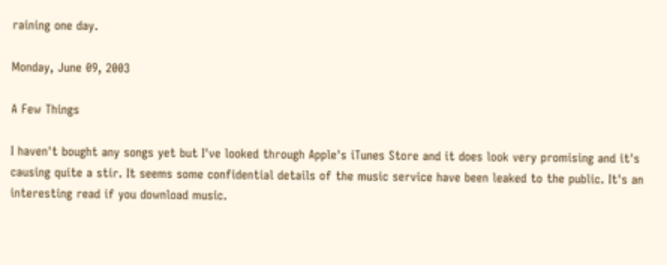raining one day.

Monday, June 09, 2003

A Few Things

I haven't bought any songs yet but I've looked through Apple's iTunes Store and it does look very promising and it's causing quite a stir. It seems some confidential details of the music service have been leaked to the public. It's an interesting read if you download music.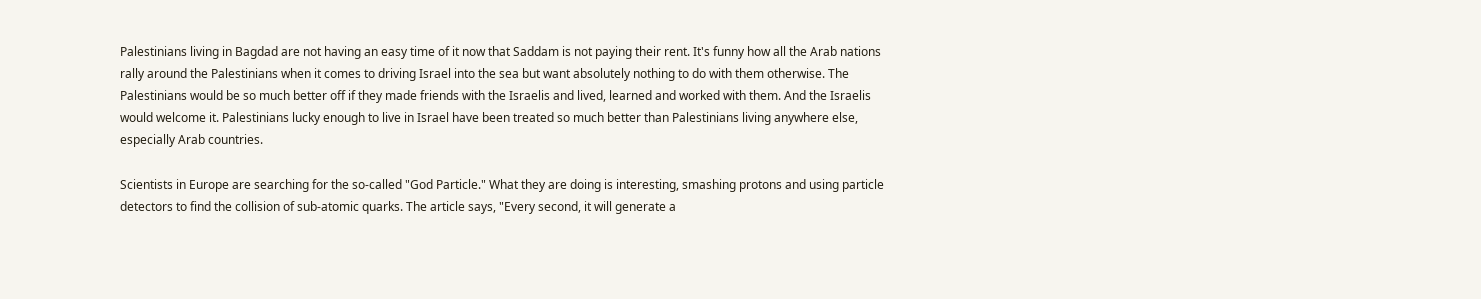Palestinians living in Bagdad are not having an easy time of it now that Saddam is not paying their rent. It's funny how all the Arab nations rally around the Palestinians when it comes to driving Israel into the sea but want absolutely nothing to do with them otherwise. The Palestinians would be so much better off if they made friends with the Israelis and lived, learned and worked with them. And the Israelis would welcome it. Palestinians lucky enough to live in Israel have been treated so much better than Palestinians living anywhere else, especially Arab countries.

Scientists in Europe are searching for the so-called "God Particle." What they are doing is interesting, smashing protons and using particle detectors to find the collision of sub-atomic quarks. The article says, "Every second, it will generate a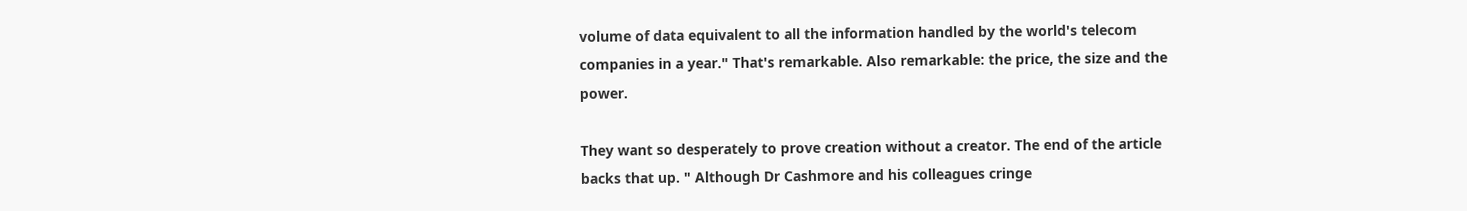volume of data equivalent to all the information handled by the world's telecom companies in a year." That's remarkable. Also remarkable: the price, the size and the power.

They want so desperately to prove creation without a creator. The end of the article backs that up. " Although Dr Cashmore and his colleagues cringe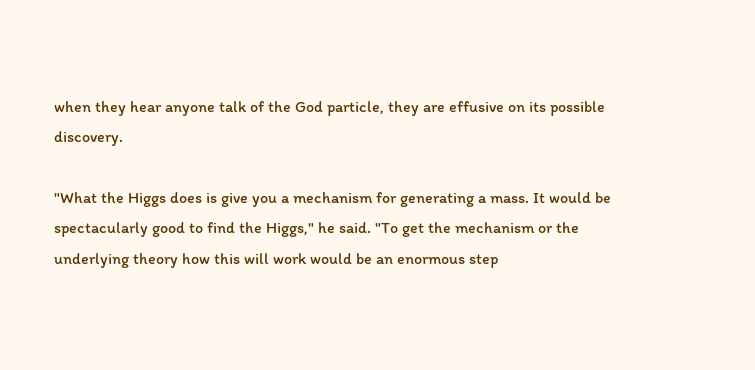when they hear anyone talk of the God particle, they are effusive on its possible discovery.

"What the Higgs does is give you a mechanism for generating a mass. It would be spectacularly good to find the Higgs," he said. "To get the mechanism or the underlying theory how this will work would be an enormous step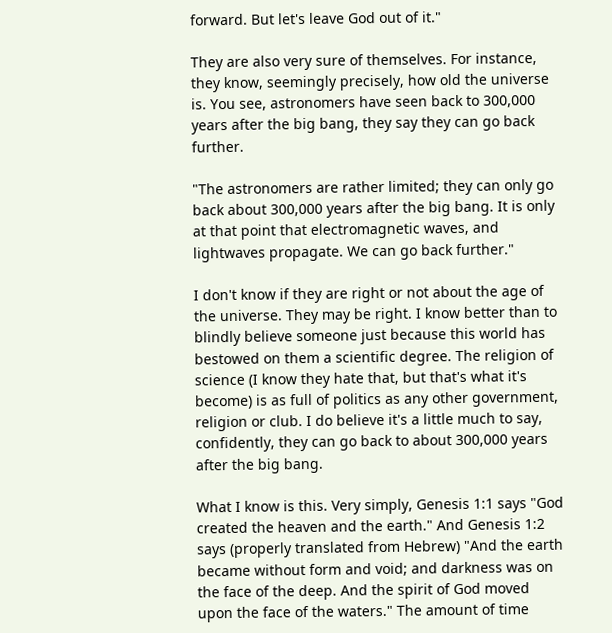forward. But let's leave God out of it."

They are also very sure of themselves. For instance, they know, seemingly precisely, how old the universe is. You see, astronomers have seen back to 300,000 years after the big bang, they say they can go back further.

"The astronomers are rather limited; they can only go back about 300,000 years after the big bang. It is only at that point that electromagnetic waves, and lightwaves propagate. We can go back further."

I don't know if they are right or not about the age of the universe. They may be right. I know better than to blindly believe someone just because this world has bestowed on them a scientific degree. The religion of science (I know they hate that, but that's what it's become) is as full of politics as any other government, religion or club. I do believe it's a little much to say, confidently, they can go back to about 300,000 years after the big bang.

What I know is this. Very simply, Genesis 1:1 says "God created the heaven and the earth." And Genesis 1:2 says (properly translated from Hebrew) "And the earth became without form and void; and darkness was on the face of the deep. And the spirit of God moved upon the face of the waters." The amount of time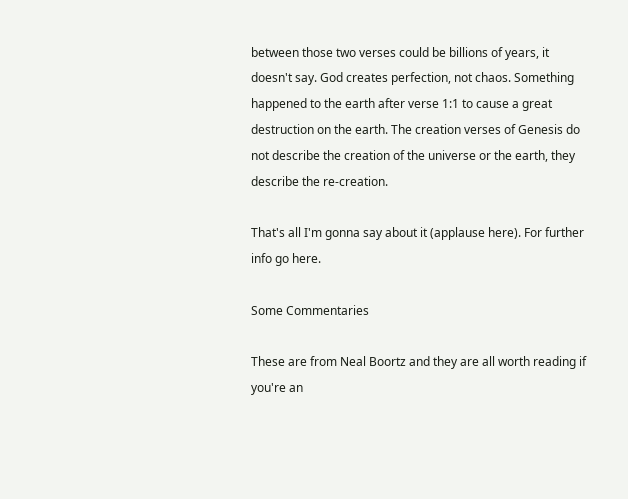between those two verses could be billions of years, it doesn't say. God creates perfection, not chaos. Something happened to the earth after verse 1:1 to cause a great destruction on the earth. The creation verses of Genesis do not describe the creation of the universe or the earth, they describe the re-creation.

That's all I'm gonna say about it (applause here). For further info go here.

Some Commentaries

These are from Neal Boortz and they are all worth reading if you're an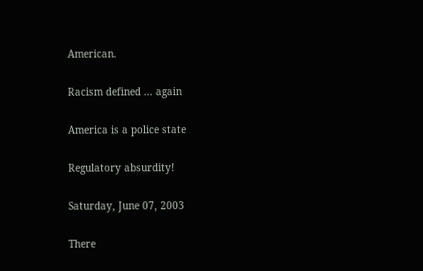American.

Racism defined ... again

America is a police state

Regulatory absurdity!

Saturday, June 07, 2003

There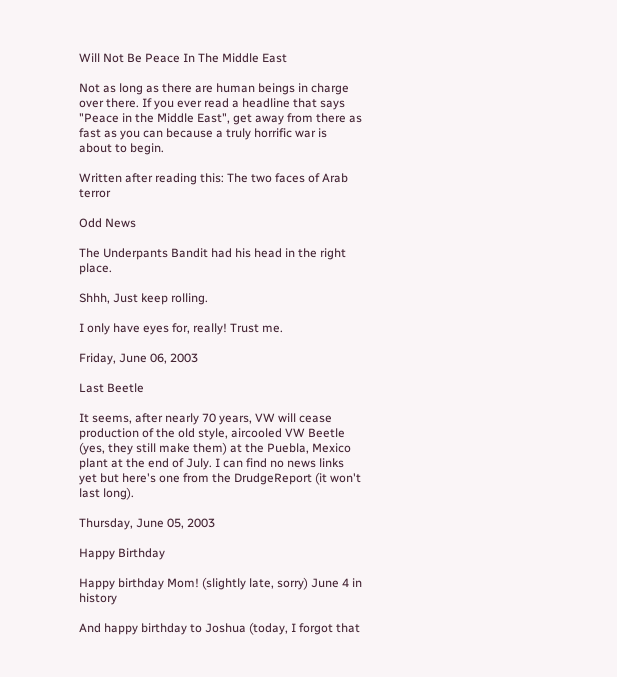Will Not Be Peace In The Middle East

Not as long as there are human beings in charge over there. If you ever read a headline that says "Peace in the Middle East", get away from there as fast as you can because a truly horrific war is about to begin.

Written after reading this: The two faces of Arab terror

Odd News

The Underpants Bandit had his head in the right place.

Shhh, Just keep rolling.

I only have eyes for, really! Trust me.

Friday, June 06, 2003

Last Beetle

It seems, after nearly 70 years, VW will cease production of the old style, aircooled VW Beetle (yes, they still make them) at the Puebla, Mexico plant at the end of July. I can find no news links yet but here's one from the DrudgeReport (it won't last long).

Thursday, June 05, 2003

Happy Birthday

Happy birthday Mom! (slightly late, sorry) June 4 in history

And happy birthday to Joshua (today, I forgot that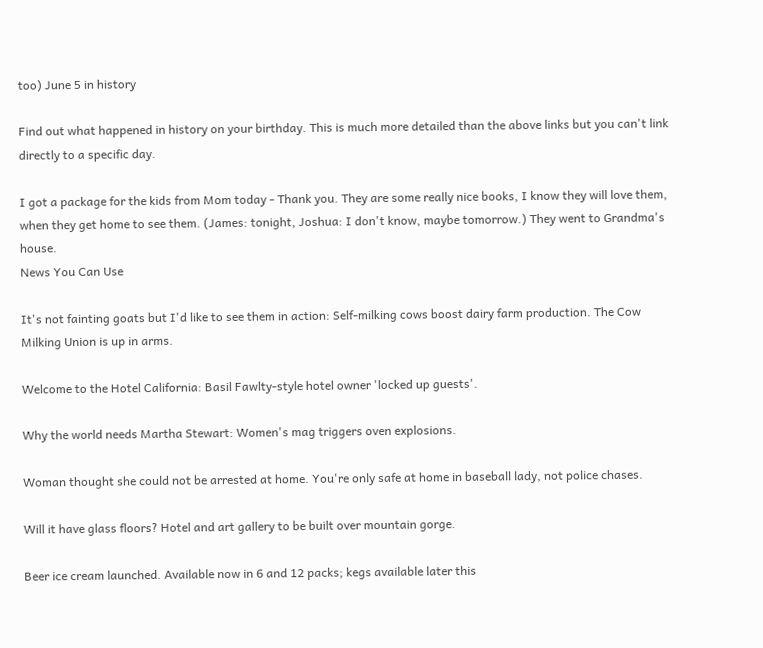too) June 5 in history

Find out what happened in history on your birthday. This is much more detailed than the above links but you can't link directly to a specific day.

I got a package for the kids from Mom today - Thank you. They are some really nice books, I know they will love them, when they get home to see them. (James: tonight, Joshua: I don't know, maybe tomorrow.) They went to Grandma's house.
News You Can Use

It's not fainting goats but I'd like to see them in action: Self-milking cows boost dairy farm production. The Cow Milking Union is up in arms.

Welcome to the Hotel California: Basil Fawlty-style hotel owner 'locked up guests'.

Why the world needs Martha Stewart: Women's mag triggers oven explosions.

Woman thought she could not be arrested at home. You're only safe at home in baseball lady, not police chases.

Will it have glass floors? Hotel and art gallery to be built over mountain gorge.

Beer ice cream launched. Available now in 6 and 12 packs; kegs available later this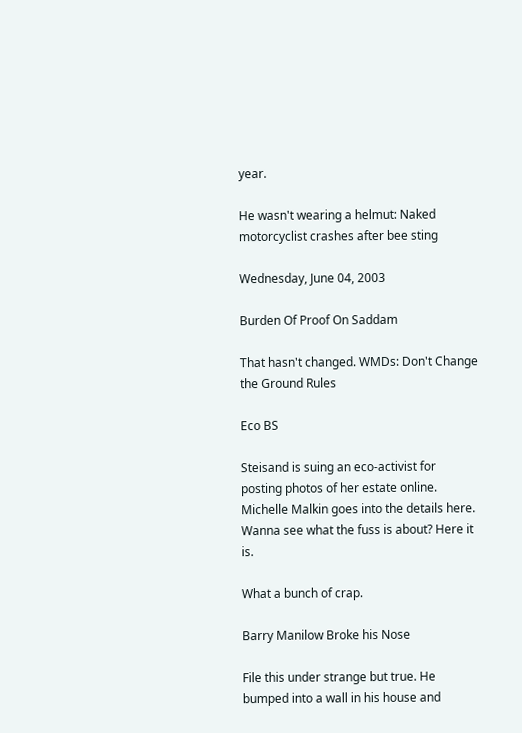year.

He wasn't wearing a helmut: Naked motorcyclist crashes after bee sting

Wednesday, June 04, 2003

Burden Of Proof On Saddam

That hasn't changed. WMDs: Don't Change the Ground Rules

Eco BS

Steisand is suing an eco-activist for posting photos of her estate online. Michelle Malkin goes into the details here. Wanna see what the fuss is about? Here it is.

What a bunch of crap.

Barry Manilow Broke his Nose

File this under strange but true. He bumped into a wall in his house and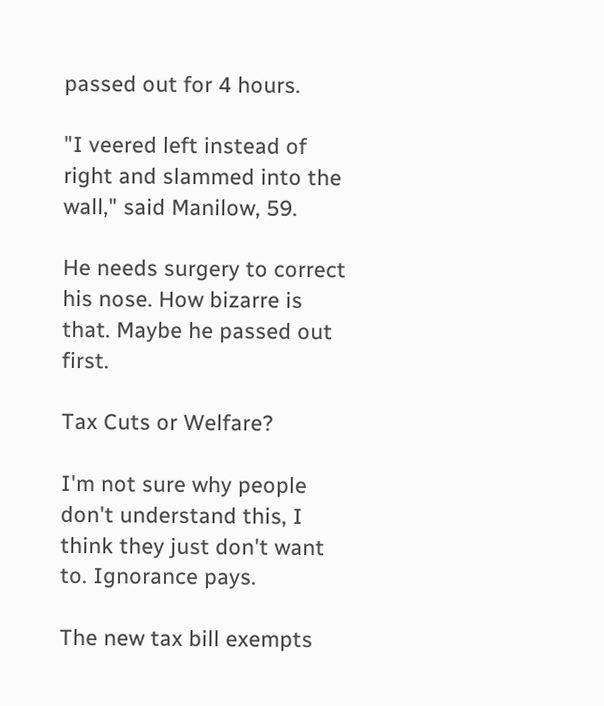passed out for 4 hours.

"I veered left instead of right and slammed into the wall," said Manilow, 59.

He needs surgery to correct his nose. How bizarre is that. Maybe he passed out first.

Tax Cuts or Welfare?

I'm not sure why people don't understand this, I think they just don't want to. Ignorance pays.

The new tax bill exempts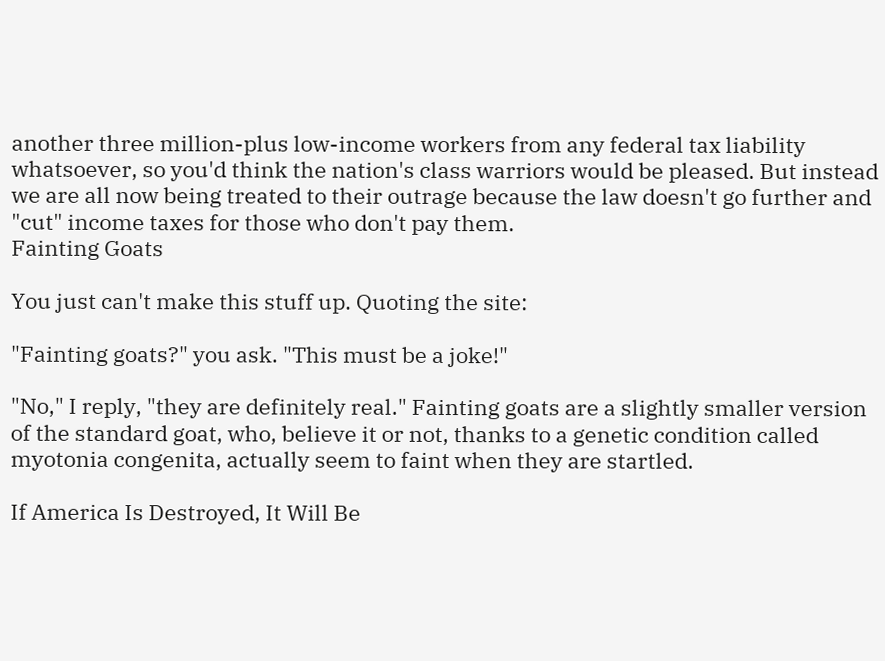another three million-plus low-income workers from any federal tax liability whatsoever, so you'd think the nation's class warriors would be pleased. But instead we are all now being treated to their outrage because the law doesn't go further and "cut" income taxes for those who don't pay them.
Fainting Goats

You just can't make this stuff up. Quoting the site:

"Fainting goats?" you ask. "This must be a joke!"

"No," I reply, "they are definitely real." Fainting goats are a slightly smaller version of the standard goat, who, believe it or not, thanks to a genetic condition called myotonia congenita, actually seem to faint when they are startled.

If America Is Destroyed, It Will Be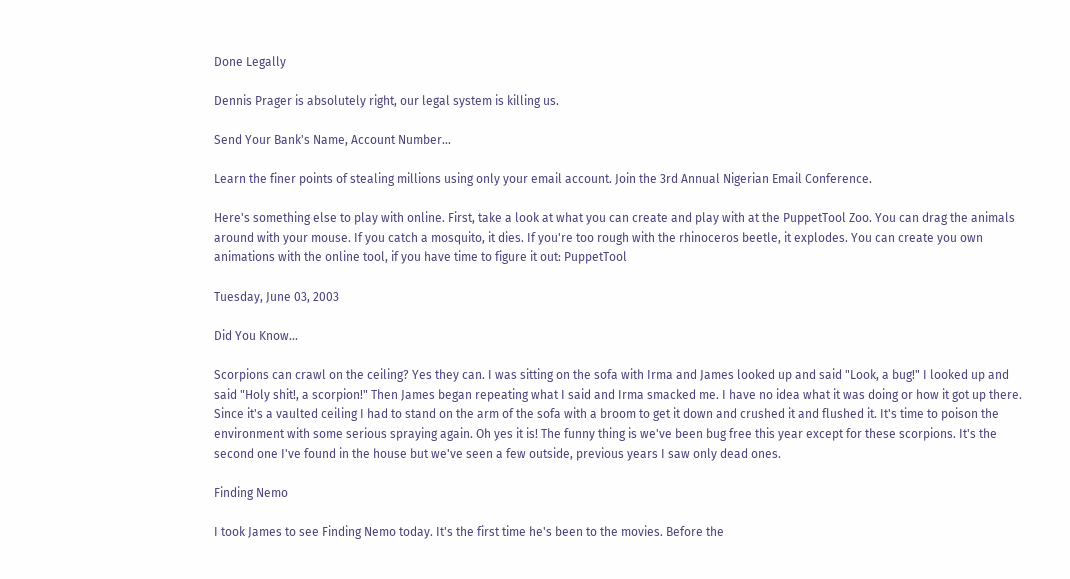Done Legally

Dennis Prager is absolutely right, our legal system is killing us.

Send Your Bank's Name, Account Number...

Learn the finer points of stealing millions using only your email account. Join the 3rd Annual Nigerian Email Conference.

Here's something else to play with online. First, take a look at what you can create and play with at the PuppetTool Zoo. You can drag the animals around with your mouse. If you catch a mosquito, it dies. If you're too rough with the rhinoceros beetle, it explodes. You can create you own animations with the online tool, if you have time to figure it out: PuppetTool

Tuesday, June 03, 2003

Did You Know...

Scorpions can crawl on the ceiling? Yes they can. I was sitting on the sofa with Irma and James looked up and said "Look, a bug!" I looked up and said "Holy shit!, a scorpion!" Then James began repeating what I said and Irma smacked me. I have no idea what it was doing or how it got up there. Since it's a vaulted ceiling I had to stand on the arm of the sofa with a broom to get it down and crushed it and flushed it. It's time to poison the environment with some serious spraying again. Oh yes it is! The funny thing is we've been bug free this year except for these scorpions. It's the second one I've found in the house but we've seen a few outside, previous years I saw only dead ones.

Finding Nemo

I took James to see Finding Nemo today. It's the first time he's been to the movies. Before the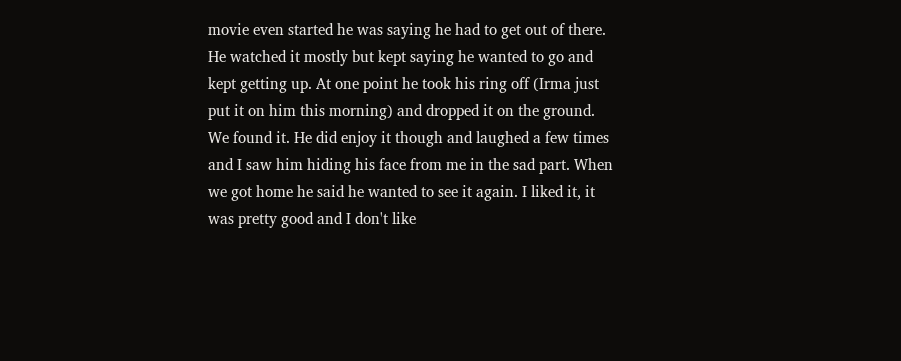movie even started he was saying he had to get out of there. He watched it mostly but kept saying he wanted to go and kept getting up. At one point he took his ring off (Irma just put it on him this morning) and dropped it on the ground. We found it. He did enjoy it though and laughed a few times and I saw him hiding his face from me in the sad part. When we got home he said he wanted to see it again. I liked it, it was pretty good and I don't like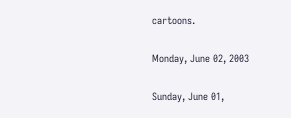cartoons.

Monday, June 02, 2003

Sunday, June 01,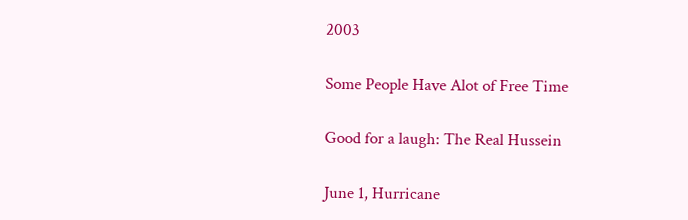2003

Some People Have Alot of Free Time

Good for a laugh: The Real Hussein

June 1, Hurricane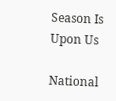Season Is Upon Us

National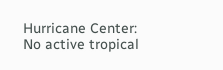Hurricane Center: No active tropical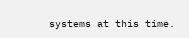systems at this time.